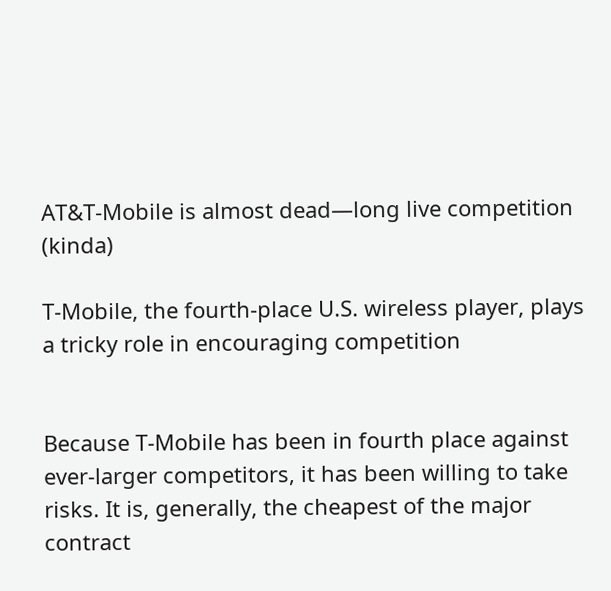AT&T-Mobile is almost dead—long live competition (kinda)

T-Mobile, the fourth-place U.S. wireless player, plays a tricky role in encouraging competition


Because T-Mobile has been in fourth place against ever-larger competitors, it has been willing to take risks. It is, generally, the cheapest of the major contract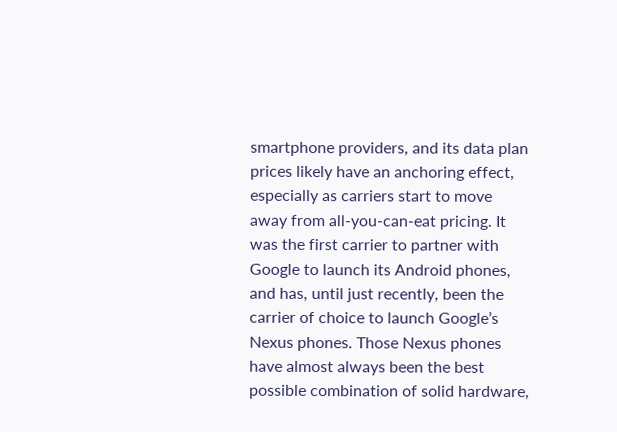smartphone providers, and its data plan prices likely have an anchoring effect, especially as carriers start to move away from all-you-can-eat pricing. It was the first carrier to partner with Google to launch its Android phones, and has, until just recently, been the carrier of choice to launch Google’s Nexus phones. Those Nexus phones have almost always been the best possible combination of solid hardware,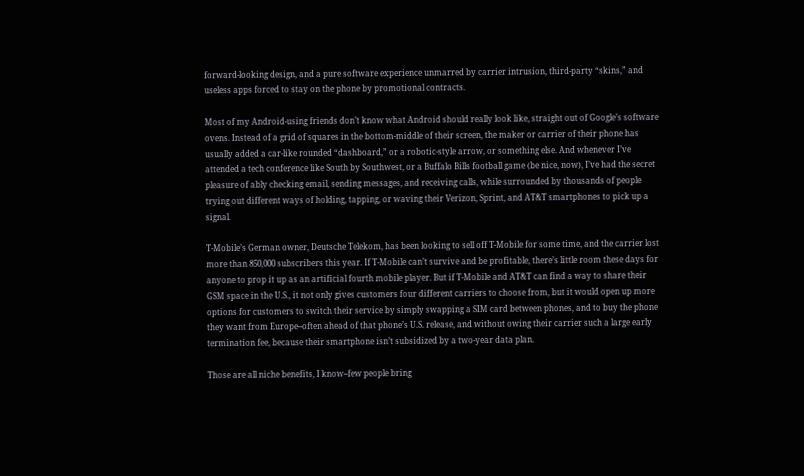forward-looking design, and a pure software experience unmarred by carrier intrusion, third-party “skins,” and useless apps forced to stay on the phone by promotional contracts.

Most of my Android-using friends don’t know what Android should really look like, straight out of Google’s software ovens. Instead of a grid of squares in the bottom-middle of their screen, the maker or carrier of their phone has usually added a car-like rounded “dashboard,” or a robotic-style arrow, or something else. And whenever I’ve attended a tech conference like South by Southwest, or a Buffalo Bills football game (be nice, now), I’ve had the secret pleasure of ably checking email, sending messages, and receiving calls, while surrounded by thousands of people trying out different ways of holding, tapping, or waving their Verizon, Sprint, and AT&T smartphones to pick up a signal.

T-Mobile’s German owner, Deutsche Telekom, has been looking to sell off T-Mobile for some time, and the carrier lost more than 850,000 subscribers this year. If T-Mobile can’t survive and be profitable, there’s little room these days for anyone to prop it up as an artificial fourth mobile player. But if T-Mobile and AT&T can find a way to share their GSM space in the U.S., it not only gives customers four different carriers to choose from, but it would open up more options for customers to switch their service by simply swapping a SIM card between phones, and to buy the phone they want from Europe--often ahead of that phone’s U.S. release, and without owing their carrier such a large early termination fee, because their smartphone isn’t subsidized by a two-year data plan.

Those are all niche benefits, I know--few people bring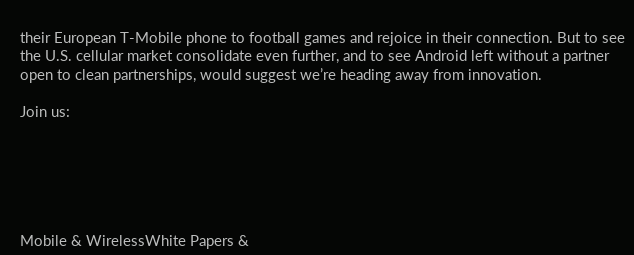their European T-Mobile phone to football games and rejoice in their connection. But to see the U.S. cellular market consolidate even further, and to see Android left without a partner open to clean partnerships, would suggest we’re heading away from innovation.

Join us:






Mobile & WirelessWhite Papers &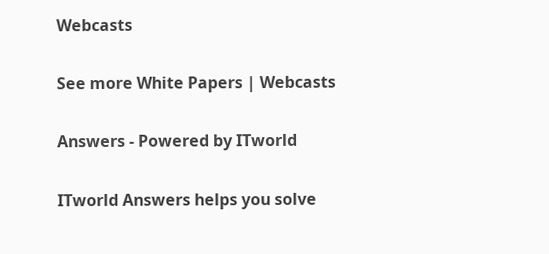Webcasts

See more White Papers | Webcasts

Answers - Powered by ITworld

ITworld Answers helps you solve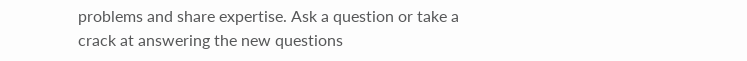problems and share expertise. Ask a question or take a crack at answering the new questions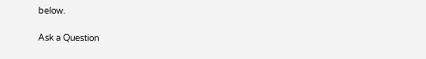below.

Ask a Question